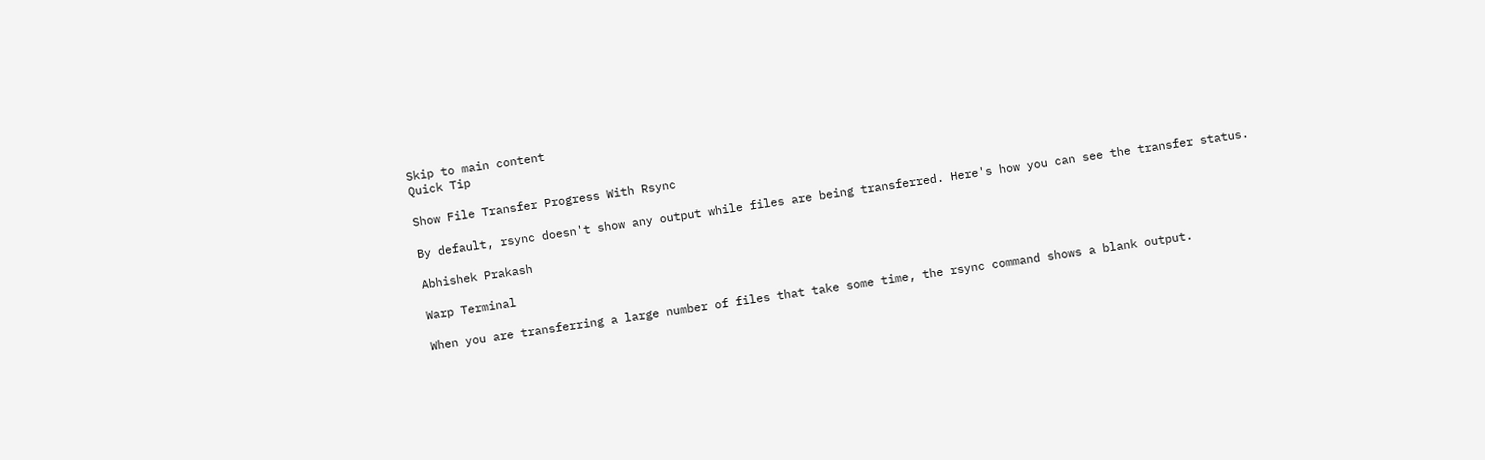Skip to main content
Quick Tip

Show File Transfer Progress With Rsync

By default, rsync doesn't show any output while files are being transferred. Here's how you can see the transfer status.

Abhishek Prakash

Warp Terminal

When you are transferring a large number of files that take some time, the rsync command shows a blank output.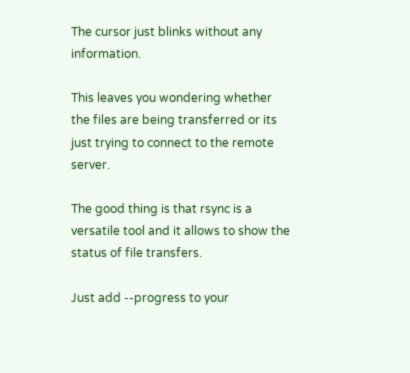The cursor just blinks without any information.

This leaves you wondering whether the files are being transferred or its just trying to connect to the remote server.

The good thing is that rsync is a versatile tool and it allows to show the status of file transfers.

Just add --progress to your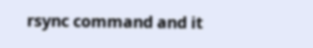rsync command and it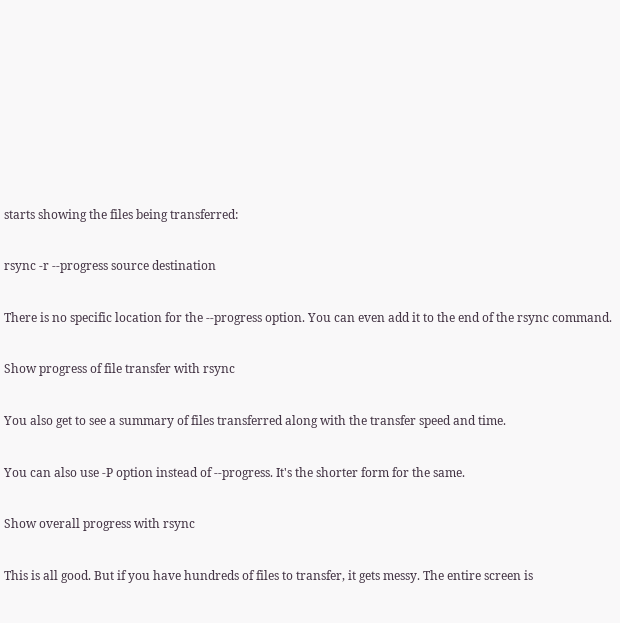starts showing the files being transferred:

rsync -r --progress source destination

There is no specific location for the --progress option. You can even add it to the end of the rsync command.

Show progress of file transfer with rsync

You also get to see a summary of files transferred along with the transfer speed and time.

You can also use -P option instead of --progress. It's the shorter form for the same.

Show overall progress with rsync

This is all good. But if you have hundreds of files to transfer, it gets messy. The entire screen is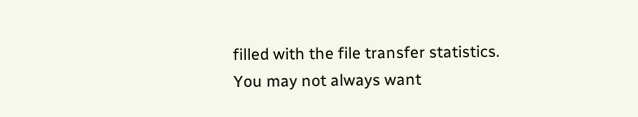filled with the file transfer statistics. You may not always want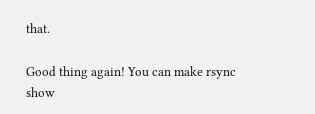that.

Good thing again! You can make rsync show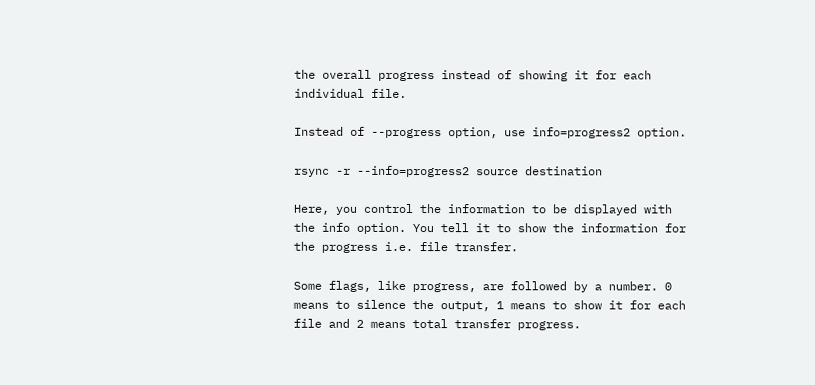the overall progress instead of showing it for each individual file.

Instead of --progress option, use info=progress2 option.

rsync -r --info=progress2 source destination

Here, you control the information to be displayed with the info option. You tell it to show the information for the progress i.e. file transfer.

Some flags, like progress, are followed by a number. 0 means to silence the output, 1 means to show it for each file and 2 means total transfer progress.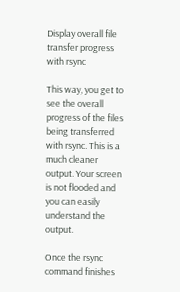Display overall file transfer progress with rsync

This way, you get to see the overall progress of the files being transferred with rsync. This is a much cleaner output. Your screen is not flooded and you can easily understand the output.

Once the rsync command finishes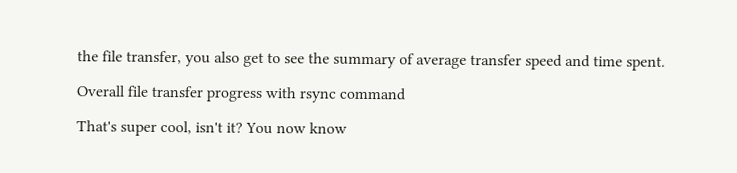the file transfer, you also get to see the summary of average transfer speed and time spent.

Overall file transfer progress with rsync command

That's super cool, isn't it? You now know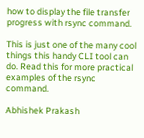how to display the file transfer progress with rsync command.

This is just one of the many cool things this handy CLI tool can do. Read this for more practical examples of the rsync command.

Abhishek Prakash